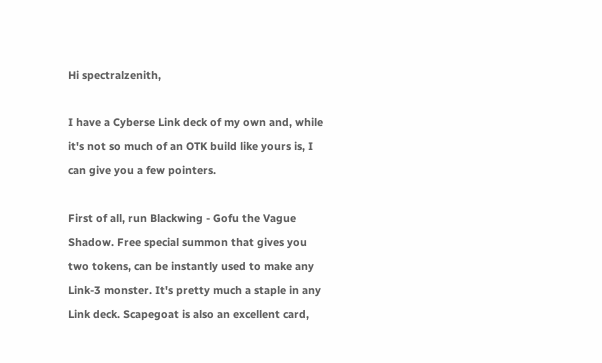Hi spectralzenith,

I have a Cyberse Link deck of my own and, while it's not so much of an OTK build like yours is, I can give you a few pointers.

First of all, run Blackwing - Gofu the Vague Shadow. Free special summon that gives you two tokens, can be instantly used to make any Link-3 monster. It's pretty much a staple in any Link deck. Scapegoat is also an excellent card,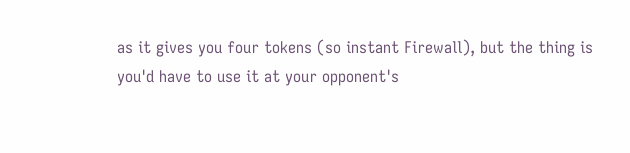as it gives you four tokens (so instant Firewall), but the thing is you'd have to use it at your opponent's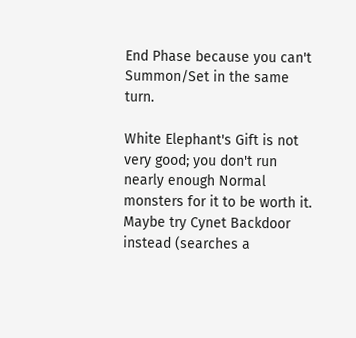End Phase because you can't Summon/Set in the same turn.

White Elephant's Gift is not very good; you don't run nearly enough Normal monsters for it to be worth it. Maybe try Cynet Backdoor instead (searches a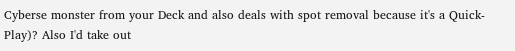Cyberse monster from your Deck and also deals with spot removal because it's a Quick-Play)? Also I'd take out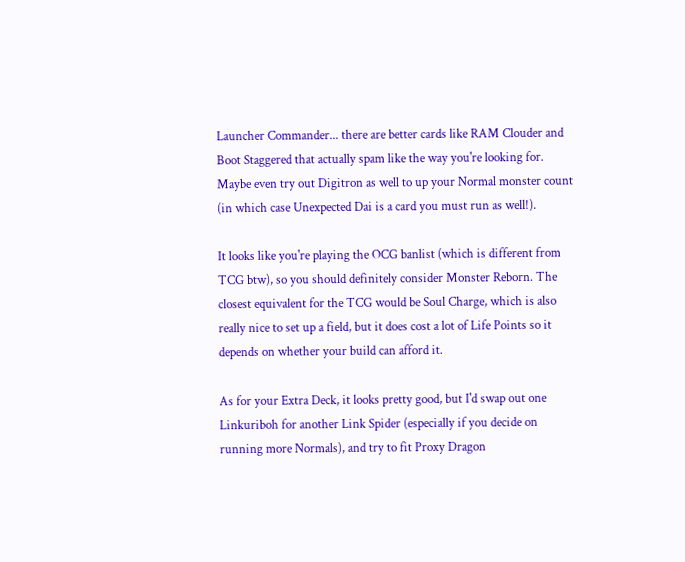Launcher Commander... there are better cards like RAM Clouder and Boot Staggered that actually spam like the way you're looking for. Maybe even try out Digitron as well to up your Normal monster count (in which case Unexpected Dai is a card you must run as well!).

It looks like you're playing the OCG banlist (which is different from TCG btw), so you should definitely consider Monster Reborn. The closest equivalent for the TCG would be Soul Charge, which is also really nice to set up a field, but it does cost a lot of Life Points so it depends on whether your build can afford it.

As for your Extra Deck, it looks pretty good, but I'd swap out one Linkuriboh for another Link Spider (especially if you decide on running more Normals), and try to fit Proxy Dragon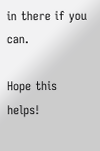in there if you can.

Hope this helps!